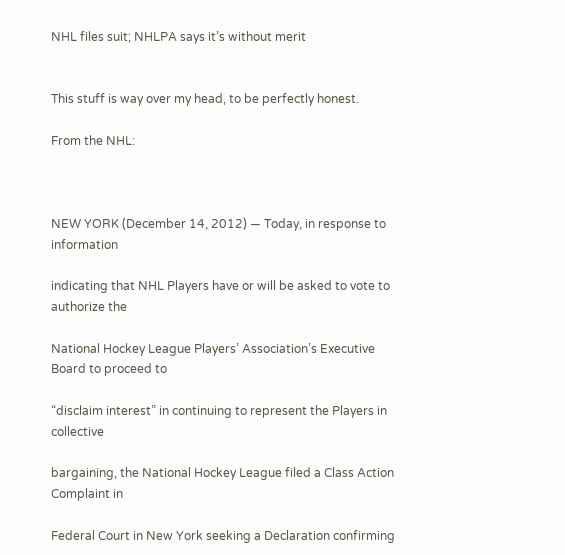NHL files suit; NHLPA says it’s without merit


This stuff is way over my head, to be perfectly honest.

From the NHL:



NEW YORK (December 14, 2012) — Today, in response to information

indicating that NHL Players have or will be asked to vote to authorize the

National Hockey League Players’ Association’s Executive Board to proceed to

“disclaim interest” in continuing to represent the Players in collective

bargaining, the National Hockey League filed a Class Action Complaint in

Federal Court in New York seeking a Declaration confirming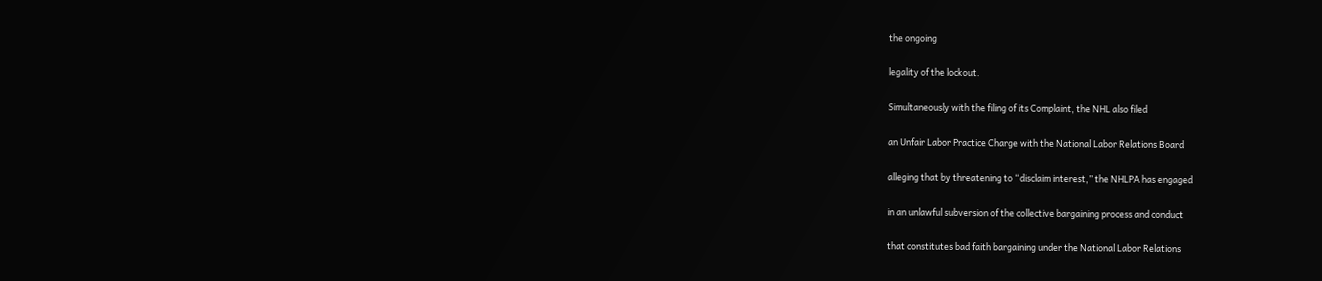the ongoing

legality of the lockout.

Simultaneously with the filing of its Complaint, the NHL also filed

an Unfair Labor Practice Charge with the National Labor Relations Board

alleging that by threatening to “disclaim interest,” the NHLPA has engaged

in an unlawful subversion of the collective bargaining process and conduct

that constitutes bad faith bargaining under the National Labor Relations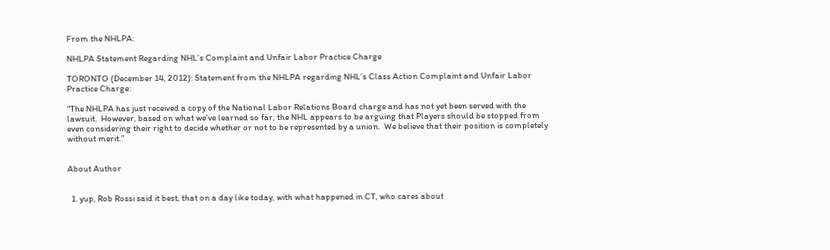From the NHLPA:

NHLPA Statement Regarding NHL’s Complaint and Unfair Labor Practice Charge

TORONTO (December 14, 2012): Statement from the NHLPA regarding NHL’s Class Action Complaint and Unfair Labor Practice Charge:

“The NHLPA has just received a copy of the National Labor Relations Board charge and has not yet been served with the lawsuit.  However, based on what we’ve learned so far, the NHL appears to be arguing that Players should be stopped from even considering their right to decide whether or not to be represented by a union.  We believe that their position is completely without merit.”


About Author


  1. yup, Rob Rossi said it best, that on a day like today, with what happened in CT, who cares about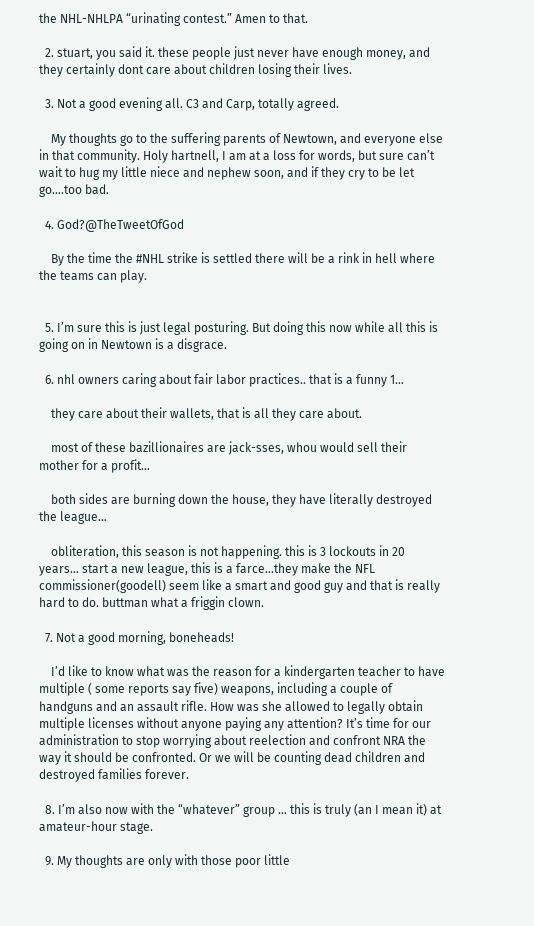the NHL-NHLPA “urinating contest.” Amen to that.

  2. stuart, you said it. these people just never have enough money, and they certainly dont care about children losing their lives.

  3. Not a good evening all. C3 and Carp, totally agreed.

    My thoughts go to the suffering parents of Newtown, and everyone else in that community. Holy hartnell, I am at a loss for words, but sure can’t wait to hug my little niece and nephew soon, and if they cry to be let go….too bad.

  4. God?@TheTweetOfGod

    By the time the #NHL strike is settled there will be a rink in hell where the teams can play.


  5. I’m sure this is just legal posturing. But doing this now while all this is going on in Newtown is a disgrace.

  6. nhl owners caring about fair labor practices.. that is a funny 1…

    they care about their wallets, that is all they care about.

    most of these bazillionaires are jack-sses, whou would sell their mother for a profit…

    both sides are burning down the house, they have literally destroyed the league…

    obliteration, this season is not happening. this is 3 lockouts in 20 years… start a new league, this is a farce…they make the NFL commissioner(goodell) seem like a smart and good guy and that is really hard to do. buttman what a friggin clown.

  7. Not a good morning, boneheads!

    I’d like to know what was the reason for a kindergarten teacher to have multiple ( some reports say five) weapons, including a couple of handguns and an assault rifle. How was she allowed to legally obtain multiple licenses without anyone paying any attention? It’s time for our administration to stop worrying about reelection and confront NRA the way it should be confronted. Or we will be counting dead children and destroyed families forever.

  8. I’m also now with the “whatever” group … this is truly (an I mean it) at amateur-hour stage.

  9. My thoughts are only with those poor little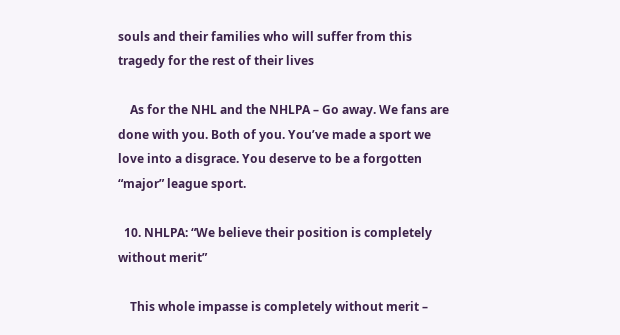souls and their families who will suffer from this tragedy for the rest of their lives

    As for the NHL and the NHLPA – Go away. We fans are done with you. Both of you. You’ve made a sport we love into a disgrace. You deserve to be a forgotten “major” league sport.

  10. NHLPA: “We believe their position is completely without merit”

    This whole impasse is completely without merit –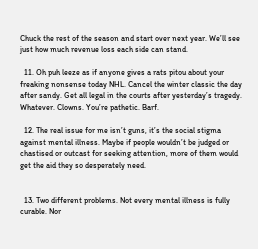Chuck the rest of the season and start over next year. We’ll see just how much revenue loss each side can stand.

  11. Oh puh leeze as if anyone gives a rats pitou about your freaking nonsense today NHL. Cancel the winter classic the day after sandy. Get all legal in the courts after yesterday’s tragedy. Whatever. Clowns. You’re pathetic. Barf.

  12. The real issue for me isn’t guns, it’s the social stigma against mental illness. Maybe if people wouldn’t be judged or chastised or outcast for seeking attention, more of them would get the aid they so desperately need.


  13. Two different problems. Not every mental illness is fully curable. Nor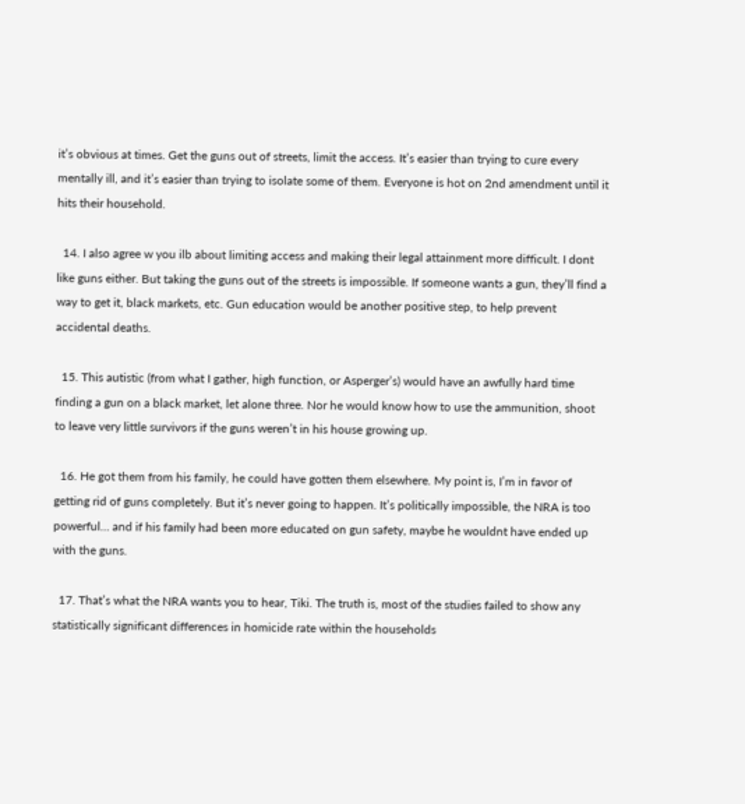it’s obvious at times. Get the guns out of streets, limit the access. It’s easier than trying to cure every mentally ill, and it’s easier than trying to isolate some of them. Everyone is hot on 2nd amendment until it hits their household.

  14. I also agree w you ilb about limiting access and making their legal attainment more difficult. I dont like guns either. But taking the guns out of the streets is impossible. If someone wants a gun, they’ll find a way to get it, black markets, etc. Gun education would be another positive step, to help prevent accidental deaths.

  15. This autistic (from what I gather, high function, or Asperger’s) would have an awfully hard time finding a gun on a black market, let alone three. Nor he would know how to use the ammunition, shoot to leave very little survivors if the guns weren’t in his house growing up.

  16. He got them from his family, he could have gotten them elsewhere. My point is, I’m in favor of getting rid of guns completely. But it’s never going to happen. It’s politically impossible, the NRA is too powerful… and if his family had been more educated on gun safety, maybe he wouldnt have ended up with the guns.

  17. That’s what the NRA wants you to hear, Tiki. The truth is, most of the studies failed to show any statistically significant differences in homicide rate within the households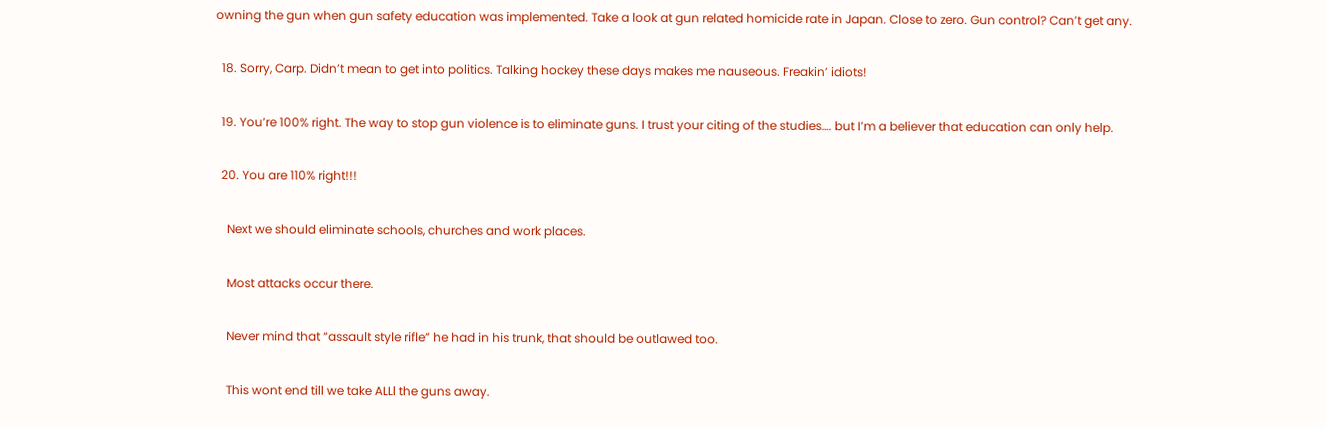owning the gun when gun safety education was implemented. Take a look at gun related homicide rate in Japan. Close to zero. Gun control? Can’t get any.

  18. Sorry, Carp. Didn’t mean to get into politics. Talking hockey these days makes me nauseous. Freakin’ idiots!

  19. You’re 100% right. The way to stop gun violence is to eliminate guns. I trust your citing of the studies…. but I’m a believer that education can only help.

  20. You are 110% right!!!

    Next we should eliminate schools, churches and work places.

    Most attacks occur there.

    Never mind that “assault style rifle” he had in his trunk, that should be outlawed too.

    This wont end till we take ALLl the guns away.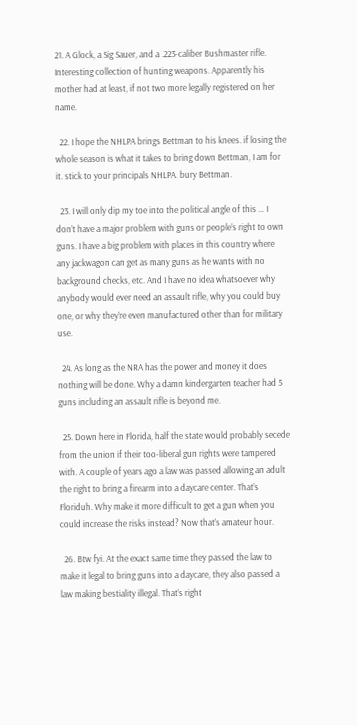21. A Glock, a Sig Sauer, and a .223-caliber Bushmaster rifle. Interesting collection of hunting weapons. Apparently his mother had at least, if not two more legally registered on her name.

  22. I hope the NHLPA brings Bettman to his knees. if losing the whole season is what it takes to bring down Bettman, I am for it. stick to your principals NHLPA. bury Bettman.

  23. I will only dip my toe into the political angle of this … I don’t have a major problem with guns or people’s right to own guns. I have a big problem with places in this country where any jackwagon can get as many guns as he wants with no background checks, etc. And I have no idea whatsoever why anybody would ever need an assault rifle, why you could buy one, or why they’re even manufactured other than for military use.

  24. As long as the NRA has the power and money it does nothing will be done. Why a damn kindergarten teacher had 5 guns including an assault rifle is beyond me.

  25. Down here in Florida, half the state would probably secede from the union if their too-liberal gun rights were tampered with. A couple of years ago a law was passed allowing an adult the right to bring a firearm into a daycare center. That’s Floriduh. Why make it more difficult to get a gun when you could increase the risks instead? Now that’s amateur hour.

  26. Btw fyi. At the exact same time they passed the law to make it legal to bring guns into a daycare, they also passed a law making bestiality illegal. That’s right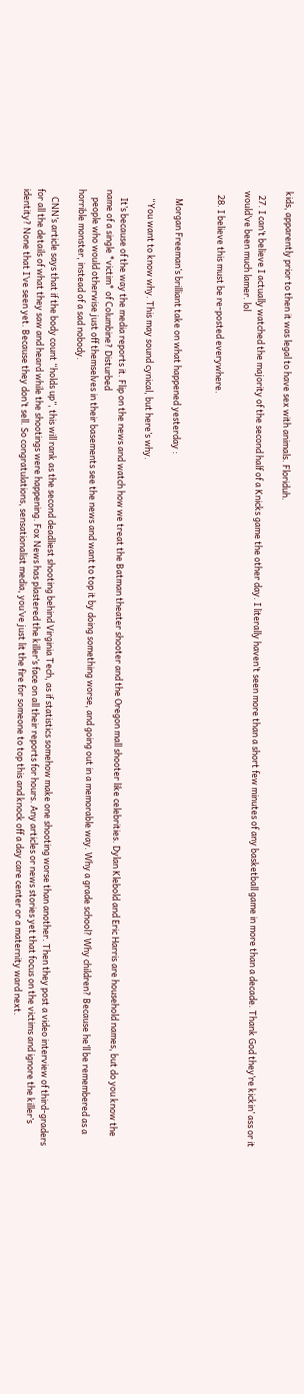kids, apparently prior to then it was legal to have sex with animals. Floriduh.

  27. I can’t believe I actually watched the majority of the second half of a Knicks game the other day. I literally haven’t seen more than a short few minutes of any basketball game in more than a decade. Thank God they’re kickin’ ass or it would’ve been much lamer. lol

  28. I believe this must be re-posted everywhere.


    Morgan Freeman’s brilliant take on what happened yesterday :

    “You want to know why. This may sound cynical, but here’s why.

    It’s because of the way the media reports it. Flip on the news and watch how we treat the Batman theater shooter and the Oregon mall shooter like celebrities. Dylan Klebold and Eric Harris are household names, but do you know the name of a single *victim* of Columbine? Disturbed
    people who would otherwise just off themselves in their basements see the news and want to top it by doing something worse, and going out in a memorable way. Why a grade school? Why children? Because he’ll be remembered as a horrible monster, instead of a sad nobody.

    CNN’s article says that if the body count “holds up”, this will rank as the second deadliest shooting behind Virginia Tech, as if statistics somehow make one shooting worse than another. Then they post a video interview of third-graders for all the details of what they saw and heard while the shootings were happening. Fox News has plastered the killer’s face on all their reports for hours. Any articles or news stories yet that focus on the victims and ignore the killer’s identity? None that I’ve seen yet. Because they don’t sell. So congratulations, sensationalist media, you’ve just lit the fire for someone to top this and knock off a day care center or a maternity ward next.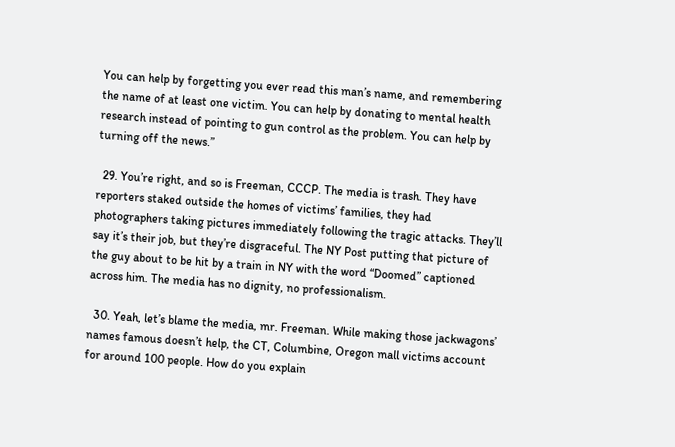You can help by forgetting you ever read this man’s name, and remembering the name of at least one victim. You can help by donating to mental health research instead of pointing to gun control as the problem. You can help by turning off the news.”

  29. You’re right, and so is Freeman, CCCP. The media is trash. They have reporters staked outside the homes of victims’ families, they had photographers taking pictures immediately following the tragic attacks. They’ll say it’s their job, but they’re disgraceful. The NY Post putting that picture of the guy about to be hit by a train in NY with the word “Doomed” captioned across him. The media has no dignity, no professionalism.

  30. Yeah, let’s blame the media, mr. Freeman. While making those jackwagons’ names famous doesn’t help, the CT, Columbine, Oregon mall victims account for around 100 people. How do you explain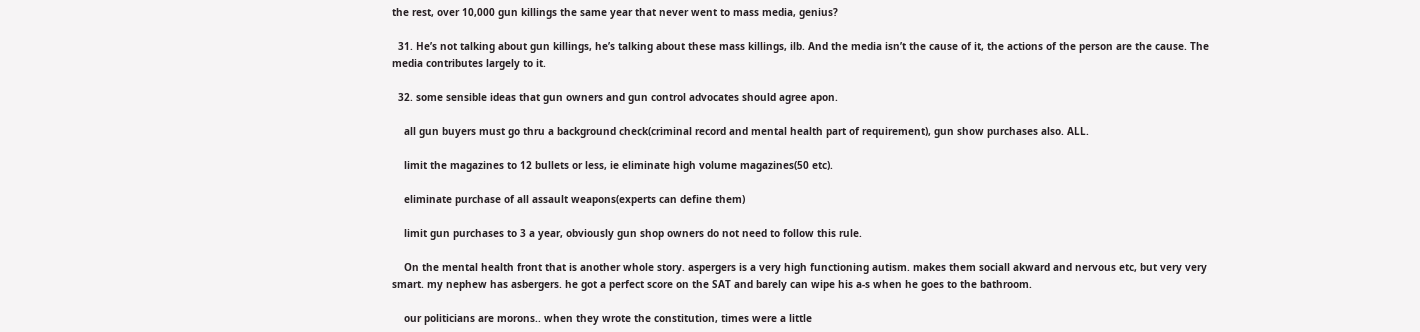the rest, over 10,000 gun killings the same year that never went to mass media, genius?

  31. He’s not talking about gun killings, he’s talking about these mass killings, ilb. And the media isn’t the cause of it, the actions of the person are the cause. The media contributes largely to it.

  32. some sensible ideas that gun owners and gun control advocates should agree apon.

    all gun buyers must go thru a background check(criminal record and mental health part of requirement), gun show purchases also. ALL.

    limit the magazines to 12 bullets or less, ie eliminate high volume magazines(50 etc).

    eliminate purchase of all assault weapons(experts can define them)

    limit gun purchases to 3 a year, obviously gun shop owners do not need to follow this rule.

    On the mental health front that is another whole story. aspergers is a very high functioning autism. makes them sociall akward and nervous etc, but very very smart. my nephew has asbergers. he got a perfect score on the SAT and barely can wipe his a-s when he goes to the bathroom.

    our politicians are morons.. when they wrote the constitution, times were a little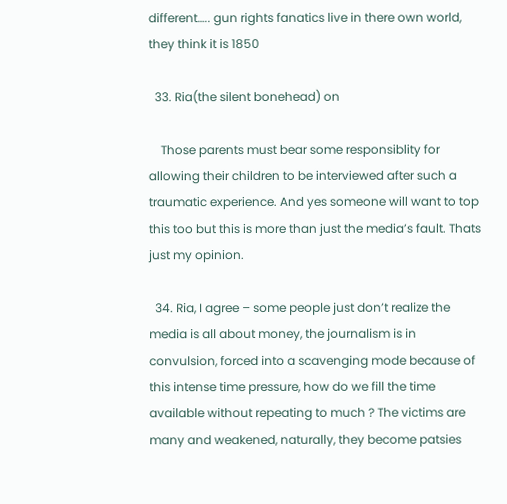different….. gun rights fanatics live in there own world, they think it is 1850

  33. Ria(the silent bonehead) on

    Those parents must bear some responsiblity for allowing their children to be interviewed after such a traumatic experience. And yes someone will want to top this too but this is more than just the media’s fault. Thats just my opinion.

  34. Ria, I agree – some people just don’t realize the media is all about money, the journalism is in convulsion, forced into a scavenging mode because of this intense time pressure, how do we fill the time available without repeating to much ? The victims are many and weakened, naturally, they become patsies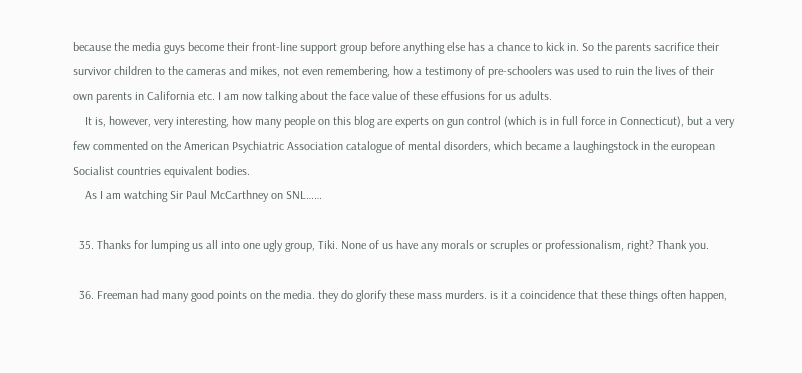because the media guys become their front-line support group before anything else has a chance to kick in. So the parents sacrifice their survivor children to the cameras and mikes, not even remembering, how a testimony of pre-schoolers was used to ruin the lives of their own parents in California etc. I am now talking about the face value of these effusions for us adults.
    It is, however, very interesting, how many people on this blog are experts on gun control (which is in full force in Connecticut), but a very few commented on the American Psychiatric Association catalogue of mental disorders, which became a laughingstock in the european Socialist countries equivalent bodies.
    As I am watching Sir Paul McCarthney on SNL……

  35. Thanks for lumping us all into one ugly group, Tiki. None of us have any morals or scruples or professionalism, right? Thank you.

  36. Freeman had many good points on the media. they do glorify these mass murders. is it a coincidence that these things often happen,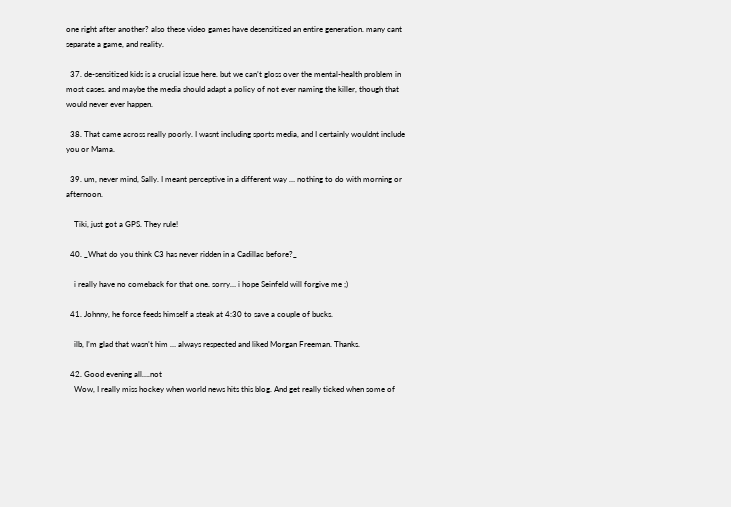one right after another? also these video games have desensitized an entire generation. many cant separate a game, and reality.

  37. de-sensitized kids is a crucial issue here. but we can’t gloss over the mental-health problem in most cases. and maybe the media should adapt a policy of not ever naming the killer, though that would never ever happen.

  38. That came across really poorly. I wasnt including sports media, and I certainly wouldnt include you or Mama.

  39. um, never mind, Sally. I meant perceptive in a different way … nothing to do with morning or afternoon.

    Tiki, just got a GPS. They rule!

  40. _What do you think C3 has never ridden in a Cadillac before?_

    i really have no comeback for that one. sorry… i hope Seinfeld will forgive me ;)

  41. Johnny, he force feeds himself a steak at 4:30 to save a couple of bucks.

    ilb, I’m glad that wasn’t him … always respected and liked Morgan Freeman. Thanks.

  42. Good evening all….not
    Wow, I really miss hockey when world news hits this blog. And get really ticked when some of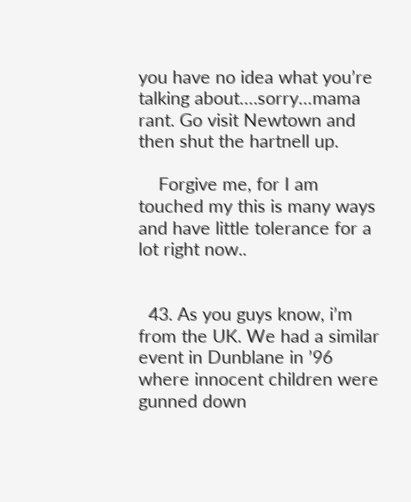you have no idea what you’re talking about….sorry…mama rant. Go visit Newtown and then shut the hartnell up.

    Forgive me, for I am touched my this is many ways and have little tolerance for a lot right now..


  43. As you guys know, i’m from the UK. We had a similar event in Dunblane in ’96 where innocent children were gunned down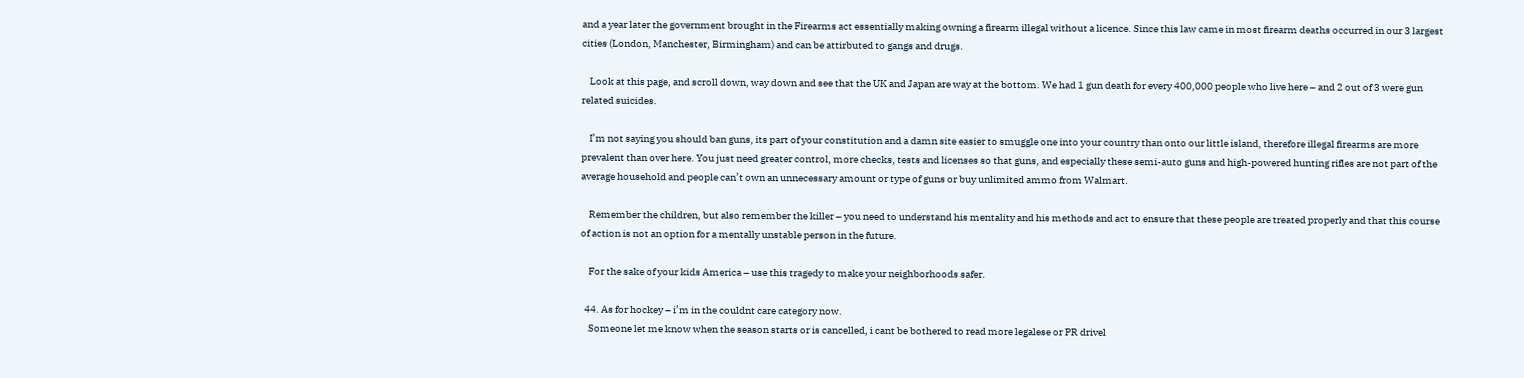and a year later the government brought in the Firearms act essentially making owning a firearm illegal without a licence. Since this law came in most firearm deaths occurred in our 3 largest cities (London, Manchester, Birmingham) and can be attirbuted to gangs and drugs.

    Look at this page, and scroll down, way down and see that the UK and Japan are way at the bottom. We had 1 gun death for every 400,000 people who live here – and 2 out of 3 were gun related suicides.

    I’m not saying you should ban guns, its part of your constitution and a damn site easier to smuggle one into your country than onto our little island, therefore illegal firearms are more prevalent than over here. You just need greater control, more checks, tests and licenses so that guns, and especially these semi-auto guns and high-powered hunting rifles are not part of the average household and people can’t own an unnecessary amount or type of guns or buy unlimited ammo from Walmart.

    Remember the children, but also remember the killer – you need to understand his mentality and his methods and act to ensure that these people are treated properly and that this course of action is not an option for a mentally unstable person in the future.

    For the sake of your kids America – use this tragedy to make your neighborhoods safer.

  44. As for hockey – i’m in the couldnt care category now.
    Someone let me know when the season starts or is cancelled, i cant be bothered to read more legalese or PR drivel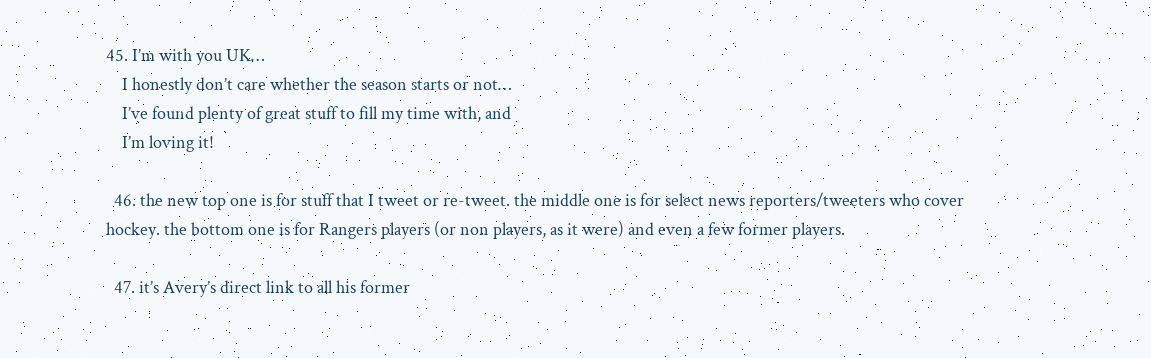45. I’m with you UK…
    I honestly don’t care whether the season starts or not…
    I’ve found plenty of great stuff to fill my time with, and
    I’m loving it!

  46. the new top one is for stuff that I tweet or re-tweet. the middle one is for select news reporters/tweeters who cover hockey. the bottom one is for Rangers players (or non players, as it were) and even a few former players.

  47. it’s Avery’s direct link to all his former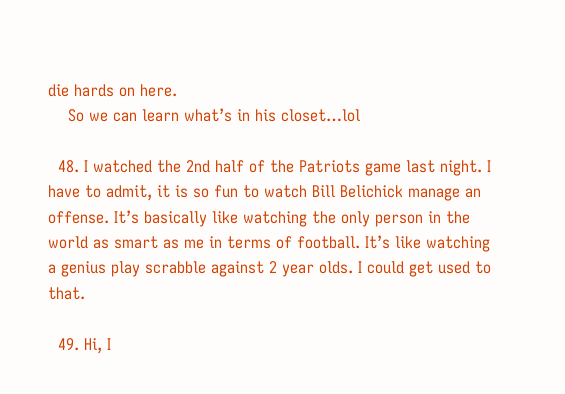die hards on here.
    So we can learn what’s in his closet…lol

  48. I watched the 2nd half of the Patriots game last night. I have to admit, it is so fun to watch Bill Belichick manage an offense. It’s basically like watching the only person in the world as smart as me in terms of football. It’s like watching a genius play scrabble against 2 year olds. I could get used to that.

  49. Hi, I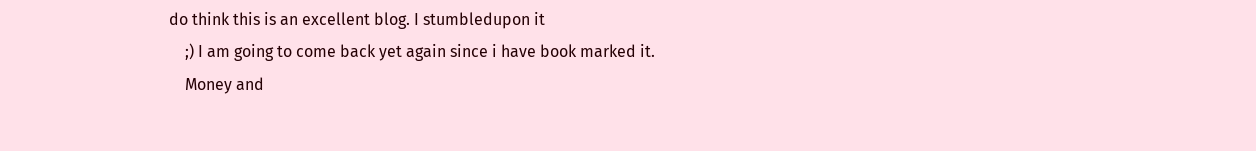do think this is an excellent blog. I stumbledupon it
    ;) I am going to come back yet again since i have book marked it.
    Money and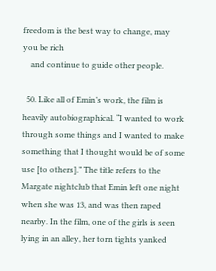freedom is the best way to change, may you be rich
    and continue to guide other people.

  50. Like all of Emin’s work, the film is heavily autobiographical. “I wanted to work through some things and I wanted to make something that I thought would be of some use [to others].” The title refers to the Margate nightclub that Emin left one night when she was 13, and was then raped nearby. In the film, one of the girls is seen lying in an alley, her torn tights yanked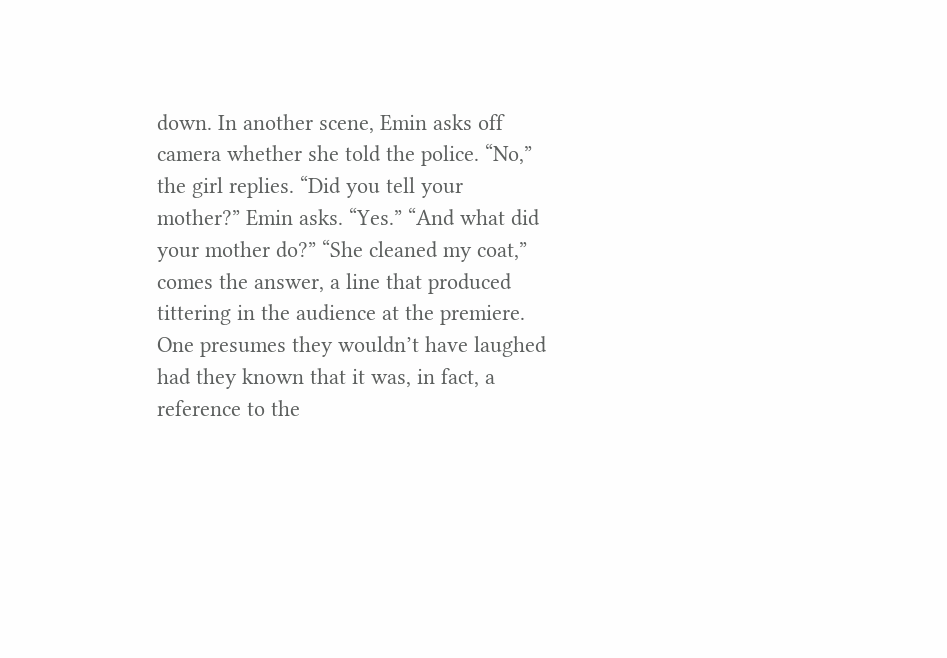down. In another scene, Emin asks off camera whether she told the police. “No,” the girl replies. “Did you tell your mother?” Emin asks. “Yes.” “And what did your mother do?” “She cleaned my coat,” comes the answer, a line that produced tittering in the audience at the premiere. One presumes they wouldn’t have laughed had they known that it was, in fact, a reference to the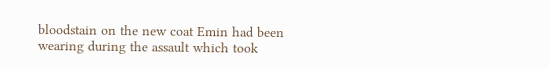bloodstain on the new coat Emin had been wearing during the assault which took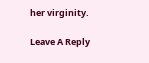her virginity.

Leave A Reply